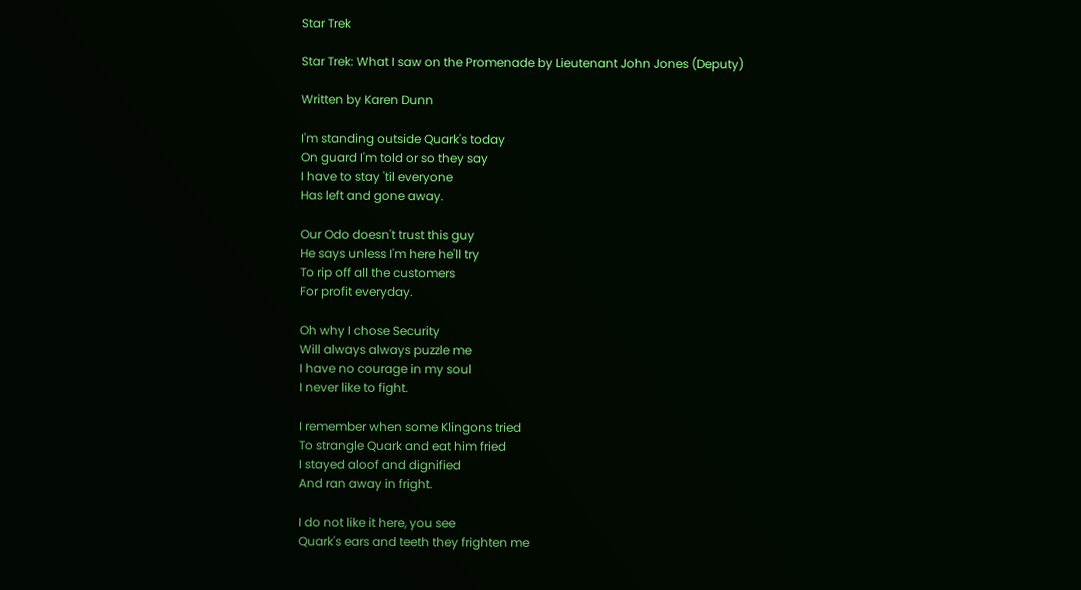Star Trek

Star Trek: What I saw on the Promenade by Lieutenant John Jones (Deputy)

Written by Karen Dunn

I'm standing outside Quark's today
On guard I'm told or so they say
I have to stay 'til everyone
Has left and gone away.

Our Odo doesn't trust this guy
He says unless I'm here he'll try
To rip off all the customers
For profit everyday.

Oh why I chose Security
Will always always puzzle me
I have no courage in my soul
I never like to fight.

I remember when some Klingons tried
To strangle Quark and eat him fried
I stayed aloof and dignified
And ran away in fright.

I do not like it here, you see
Quark's ears and teeth they frighten me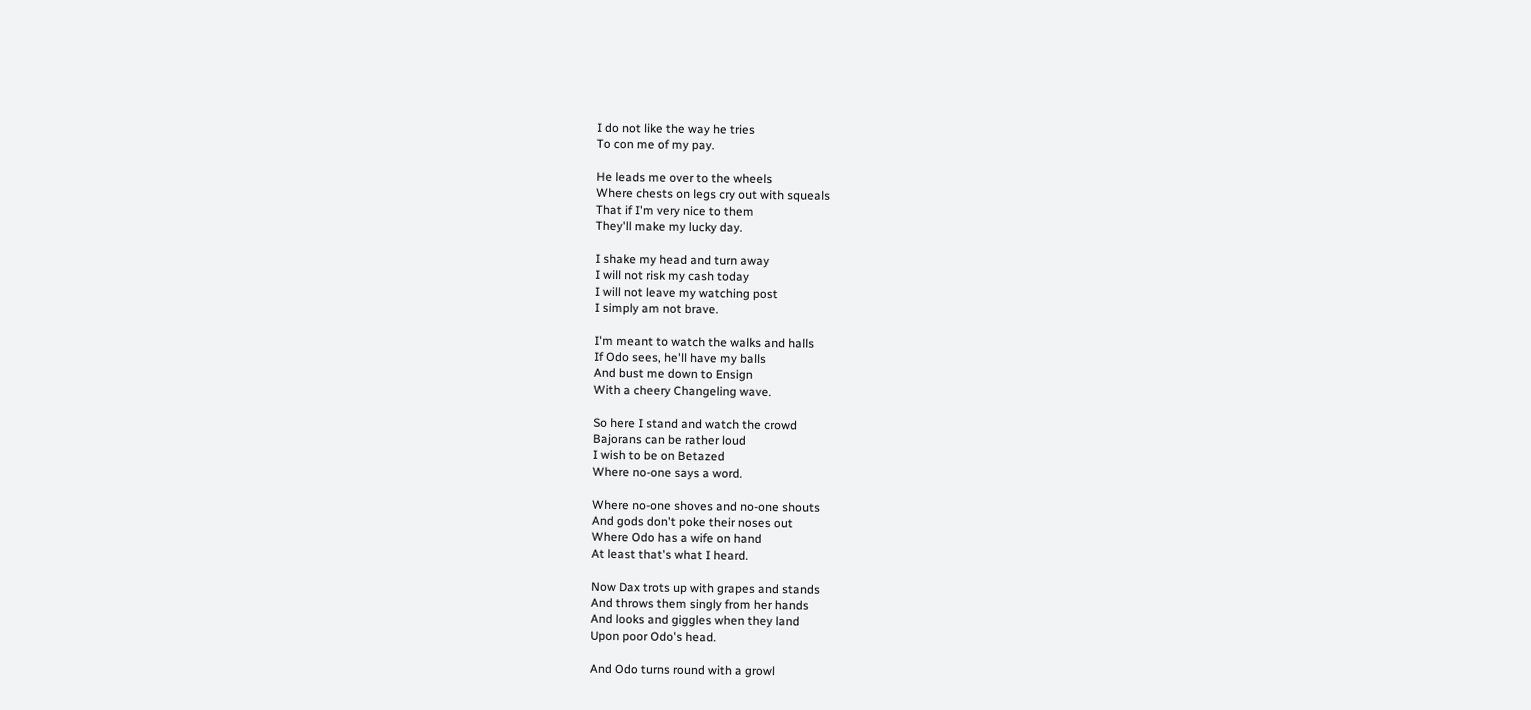I do not like the way he tries
To con me of my pay.

He leads me over to the wheels
Where chests on legs cry out with squeals
That if I'm very nice to them
They'll make my lucky day.

I shake my head and turn away
I will not risk my cash today
I will not leave my watching post
I simply am not brave.

I'm meant to watch the walks and halls
If Odo sees, he'll have my balls
And bust me down to Ensign
With a cheery Changeling wave.

So here I stand and watch the crowd
Bajorans can be rather loud
I wish to be on Betazed
Where no-one says a word.

Where no-one shoves and no-one shouts
And gods don't poke their noses out
Where Odo has a wife on hand
At least that's what I heard.

Now Dax trots up with grapes and stands
And throws them singly from her hands
And looks and giggles when they land
Upon poor Odo's head.

And Odo turns round with a growl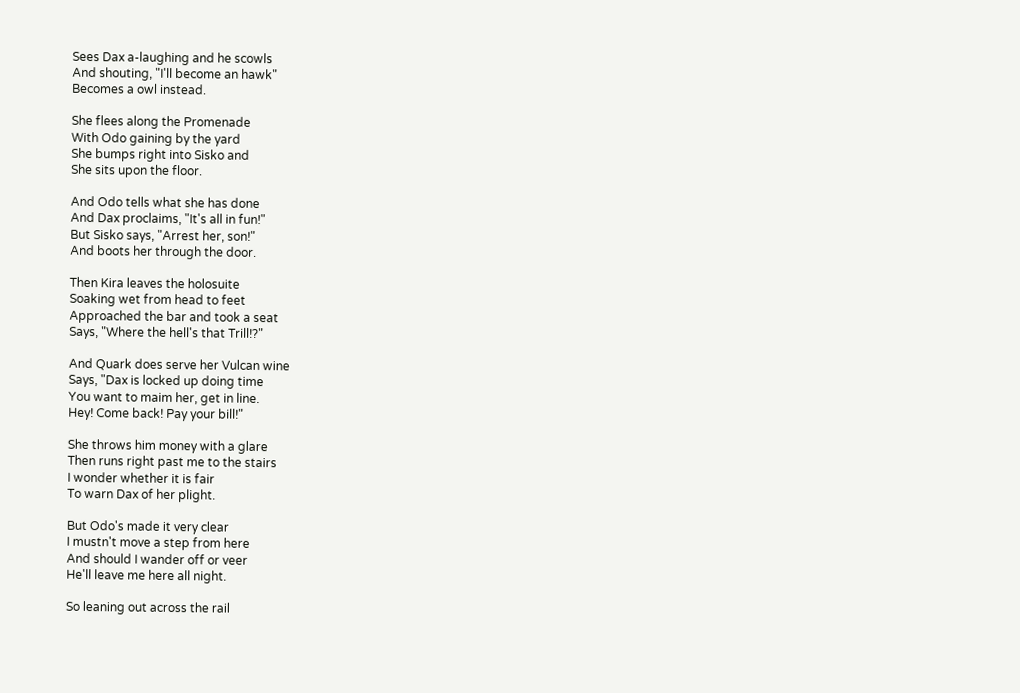Sees Dax a-laughing and he scowls
And shouting, "I'll become an hawk"
Becomes a owl instead.

She flees along the Promenade
With Odo gaining by the yard
She bumps right into Sisko and
She sits upon the floor.

And Odo tells what she has done
And Dax proclaims, "It's all in fun!"
But Sisko says, "Arrest her, son!"
And boots her through the door.

Then Kira leaves the holosuite
Soaking wet from head to feet
Approached the bar and took a seat
Says, "Where the hell's that Trill!?"

And Quark does serve her Vulcan wine
Says, "Dax is locked up doing time
You want to maim her, get in line.
Hey! Come back! Pay your bill!"

She throws him money with a glare
Then runs right past me to the stairs
I wonder whether it is fair
To warn Dax of her plight.

But Odo's made it very clear
I mustn't move a step from here
And should I wander off or veer
He'll leave me here all night.

So leaning out across the rail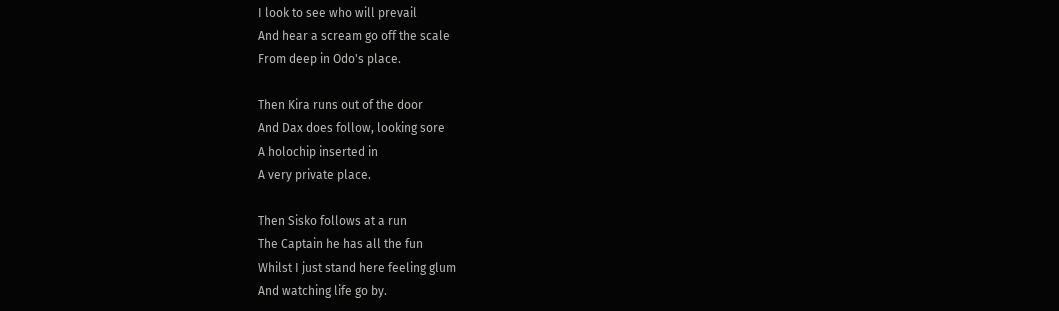I look to see who will prevail
And hear a scream go off the scale
From deep in Odo's place.

Then Kira runs out of the door
And Dax does follow, looking sore
A holochip inserted in
A very private place.

Then Sisko follows at a run
The Captain he has all the fun
Whilst I just stand here feeling glum
And watching life go by.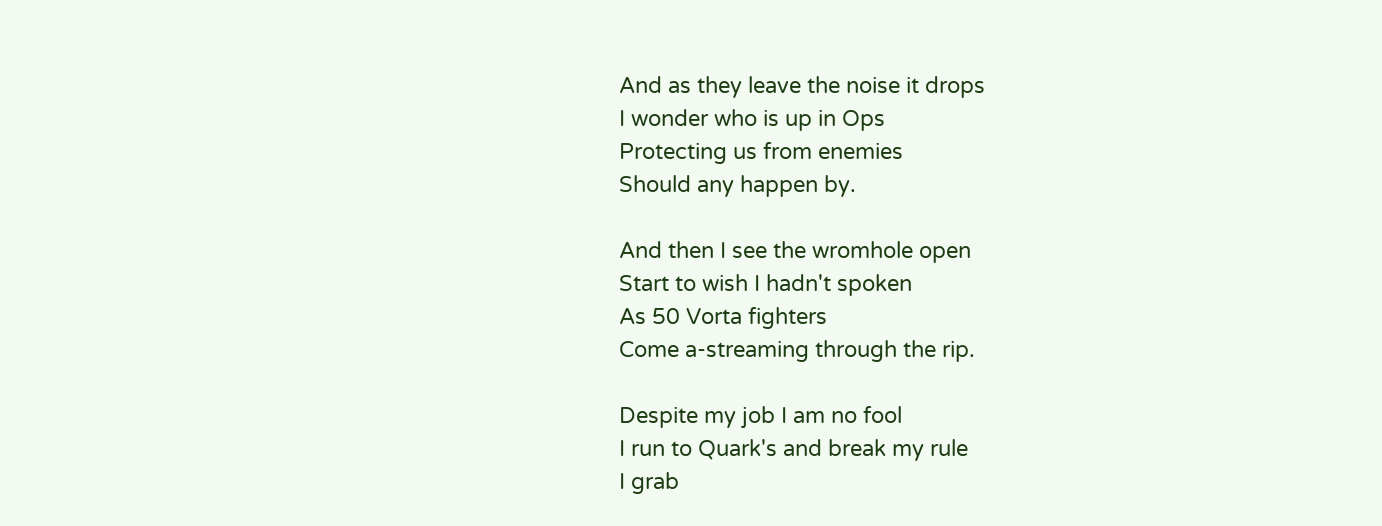And as they leave the noise it drops
I wonder who is up in Ops
Protecting us from enemies
Should any happen by.

And then I see the wromhole open
Start to wish I hadn't spoken
As 50 Vorta fighters
Come a-streaming through the rip.

Despite my job I am no fool
I run to Quark's and break my rule
I grab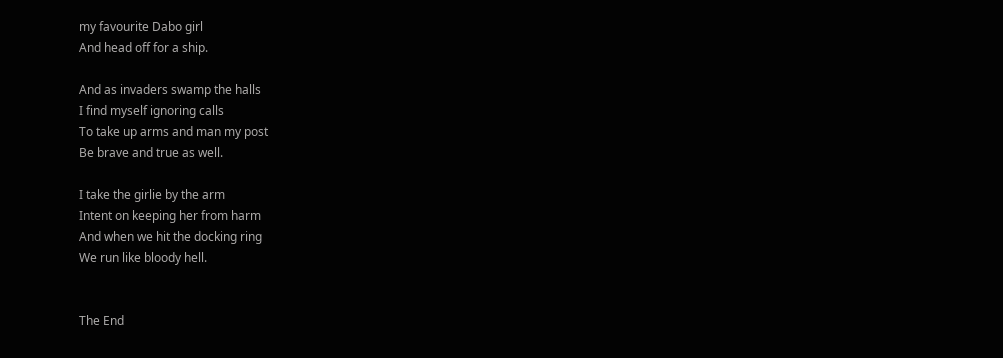my favourite Dabo girl
And head off for a ship.

And as invaders swamp the halls
I find myself ignoring calls
To take up arms and man my post
Be brave and true as well.

I take the girlie by the arm
Intent on keeping her from harm
And when we hit the docking ring
We run like bloody hell.


The End